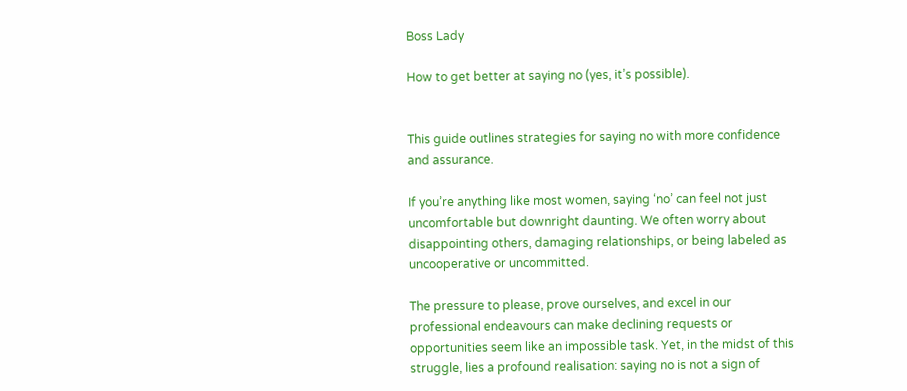Boss Lady

How to get better at saying no (yes, it’s possible).


This guide outlines strategies for saying no with more confidence and assurance.

If you’re anything like most women, saying ‘no’ can feel not just uncomfortable but downright daunting. We often worry about disappointing others, damaging relationships, or being labeled as uncooperative or uncommitted.

The pressure to please, prove ourselves, and excel in our professional endeavours can make declining requests or opportunities seem like an impossible task. Yet, in the midst of this struggle, lies a profound realisation: saying no is not a sign of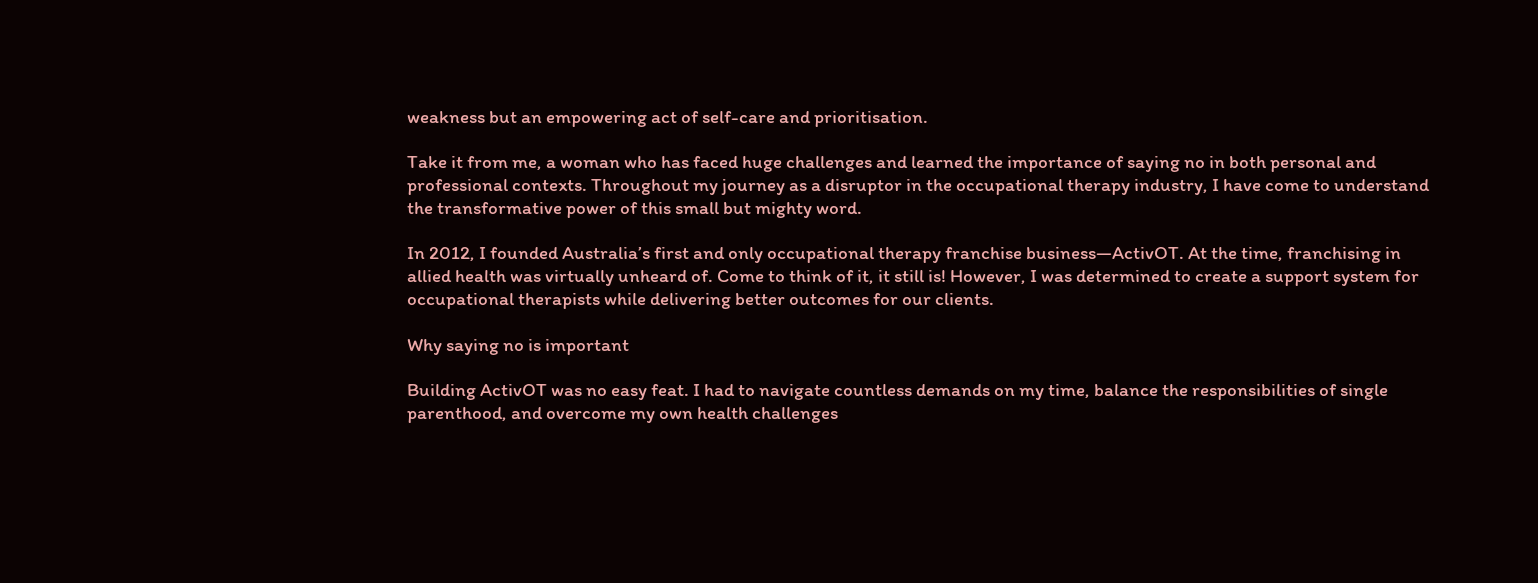weakness but an empowering act of self-care and prioritisation.

Take it from me, a woman who has faced huge challenges and learned the importance of saying no in both personal and professional contexts. Throughout my journey as a disruptor in the occupational therapy industry, I have come to understand the transformative power of this small but mighty word.

In 2012, I founded Australia’s first and only occupational therapy franchise business—ActivOT. At the time, franchising in allied health was virtually unheard of. Come to think of it, it still is! However, I was determined to create a support system for occupational therapists while delivering better outcomes for our clients.

Why saying no is important

Building ActivOT was no easy feat. I had to navigate countless demands on my time, balance the responsibilities of single parenthood, and overcome my own health challenges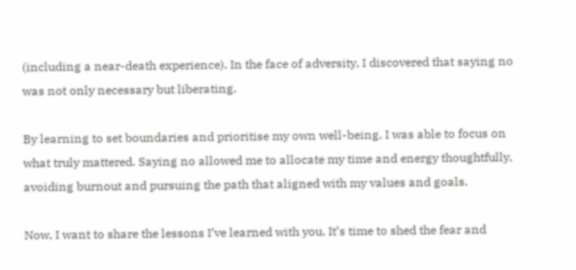(including a near-death experience). In the face of adversity, I discovered that saying no was not only necessary but liberating.

By learning to set boundaries and prioritise my own well-being, I was able to focus on what truly mattered. Saying no allowed me to allocate my time and energy thoughtfully, avoiding burnout and pursuing the path that aligned with my values and goals.

Now, I want to share the lessons I’ve learned with you. It’s time to shed the fear and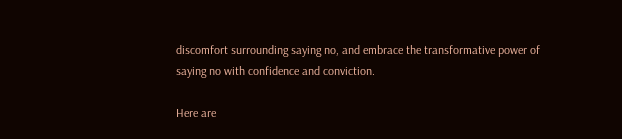discomfort surrounding saying no, and embrace the transformative power of saying no with confidence and conviction.

Here are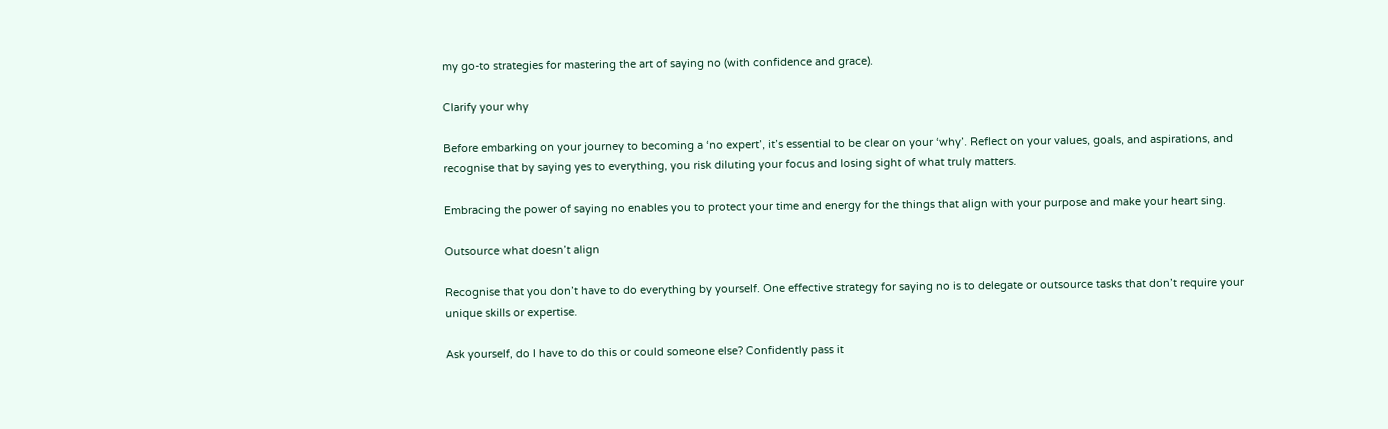my go-to strategies for mastering the art of saying no (with confidence and grace).

Clarify your why

Before embarking on your journey to becoming a ‘no expert’, it’s essential to be clear on your ‘why’. Reflect on your values, goals, and aspirations, and recognise that by saying yes to everything, you risk diluting your focus and losing sight of what truly matters.

Embracing the power of saying no enables you to protect your time and energy for the things that align with your purpose and make your heart sing.

Outsource what doesn’t align

Recognise that you don’t have to do everything by yourself. One effective strategy for saying no is to delegate or outsource tasks that don’t require your unique skills or expertise.

Ask yourself, do I have to do this or could someone else? Confidently pass it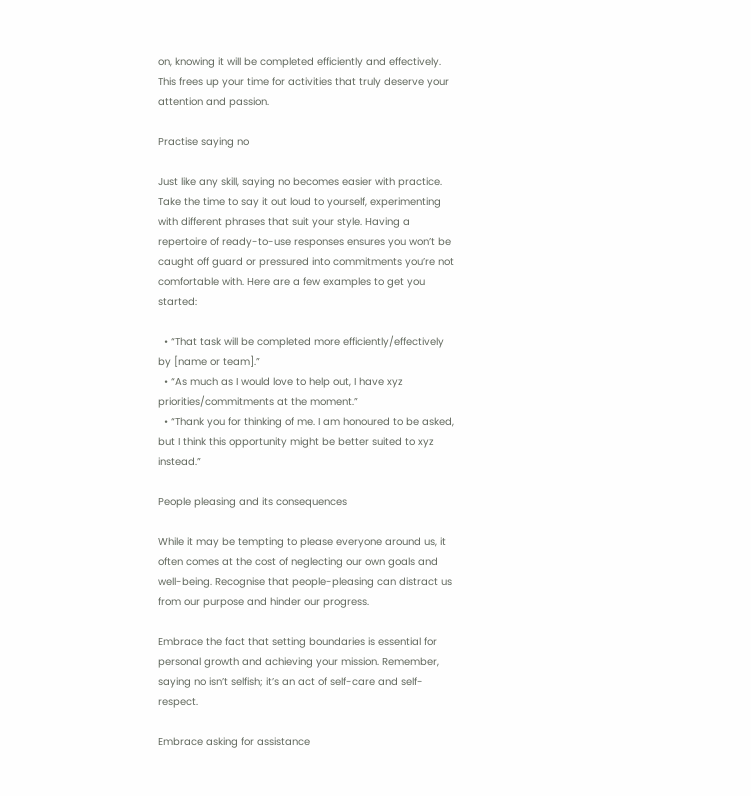on, knowing it will be completed efficiently and effectively. This frees up your time for activities that truly deserve your attention and passion.

Practise saying no

Just like any skill, saying no becomes easier with practice. Take the time to say it out loud to yourself, experimenting with different phrases that suit your style. Having a repertoire of ready-to-use responses ensures you won’t be caught off guard or pressured into commitments you’re not comfortable with. Here are a few examples to get you started:

  • “That task will be completed more efficiently/effectively by [name or team].”
  • “As much as I would love to help out, I have xyz priorities/commitments at the moment.”
  • “Thank you for thinking of me. I am honoured to be asked, but I think this opportunity might be better suited to xyz instead.”

People pleasing and its consequences

While it may be tempting to please everyone around us, it often comes at the cost of neglecting our own goals and well-being. Recognise that people-pleasing can distract us from our purpose and hinder our progress.

Embrace the fact that setting boundaries is essential for personal growth and achieving your mission. Remember, saying no isn’t selfish; it’s an act of self-care and self-respect.

Embrace asking for assistance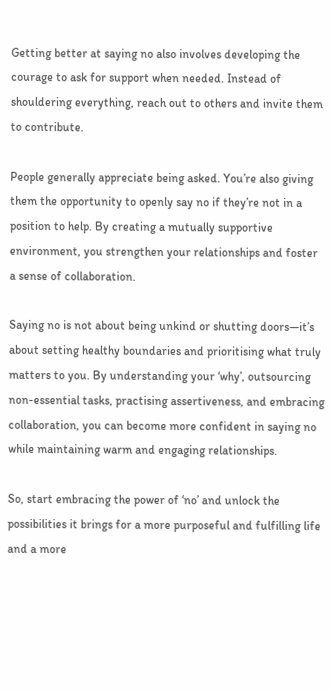Getting better at saying no also involves developing the courage to ask for support when needed. Instead of shouldering everything, reach out to others and invite them to contribute.

People generally appreciate being asked. You’re also giving them the opportunity to openly say no if they’re not in a position to help. By creating a mutually supportive environment, you strengthen your relationships and foster a sense of collaboration.

Saying no is not about being unkind or shutting doors—it’s about setting healthy boundaries and prioritising what truly matters to you. By understanding your ‘why’, outsourcing non-essential tasks, practising assertiveness, and embracing collaboration, you can become more confident in saying no while maintaining warm and engaging relationships.

So, start embracing the power of ‘no’ and unlock the possibilities it brings for a more purposeful and fulfilling life and a more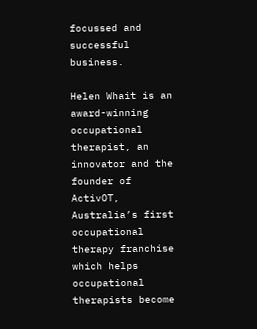focussed and successful business.

Helen Whait is an award-winning occupational therapist, an innovator and the founder of ActivOT, Australia’s first occupational therapy franchise which helps occupational therapists become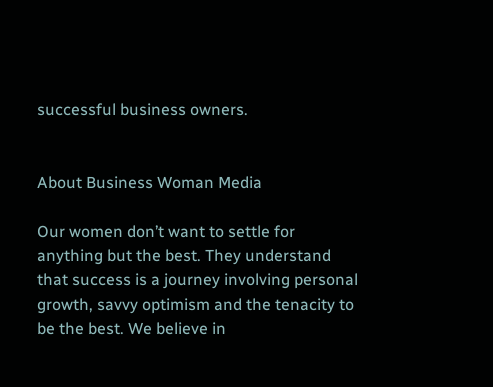successful business owners.


About Business Woman Media

Our women don’t want to settle for anything but the best. They understand that success is a journey involving personal growth, savvy optimism and the tenacity to be the best. We believe in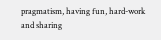pragmatism, having fun, hard-work and sharing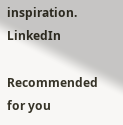inspiration. LinkedIn

Recommended for you